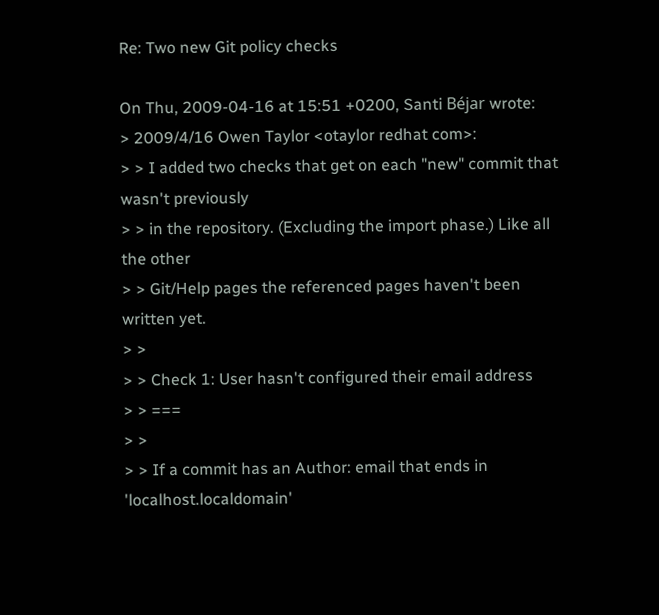Re: Two new Git policy checks

On Thu, 2009-04-16 at 15:51 +0200, Santi Béjar wrote:
> 2009/4/16 Owen Taylor <otaylor redhat com>:
> > I added two checks that get on each "new" commit that wasn't previously
> > in the repository. (Excluding the import phase.) Like all the other
> > Git/Help pages the referenced pages haven't been written yet.
> >
> > Check 1: User hasn't configured their email address
> > ===
> >
> > If a commit has an Author: email that ends in 'localhost.localdomain'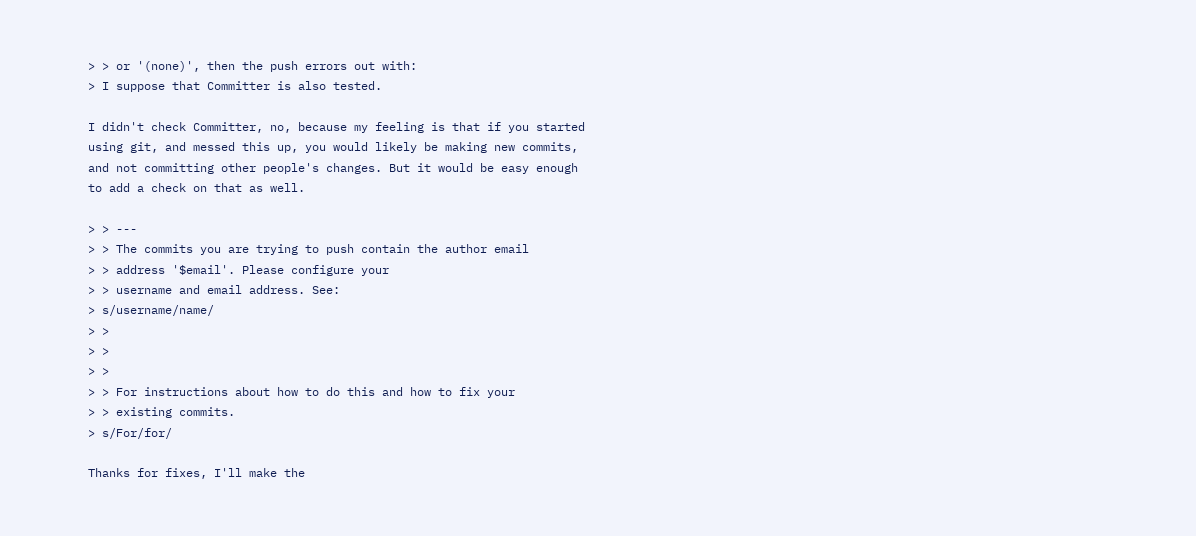> > or '(none)', then the push errors out with:
> I suppose that Committer is also tested.

I didn't check Committer, no, because my feeling is that if you started
using git, and messed this up, you would likely be making new commits,
and not committing other people's changes. But it would be easy enough
to add a check on that as well.

> > ---
> > The commits you are trying to push contain the author email
> > address '$email'. Please configure your
> > username and email address. See:
> s/username/name/
> >
> >
> >
> > For instructions about how to do this and how to fix your
> > existing commits.
> s/For/for/

Thanks for fixes, I'll make the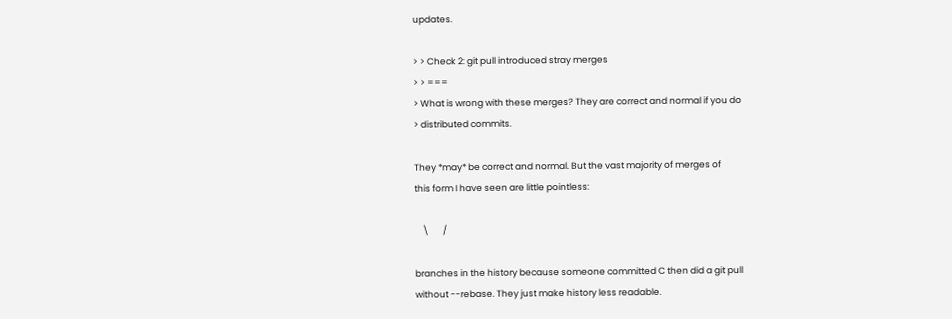updates.

> > Check 2: git pull introduced stray merges
> > ===
> What is wrong with these merges? They are correct and normal if you do
> distributed commits.

They *may* be correct and normal. But the vast majority of merges of
this form I have seen are little pointless:

    \       /

branches in the history because someone committed C then did a git pull
without --rebase. They just make history less readable.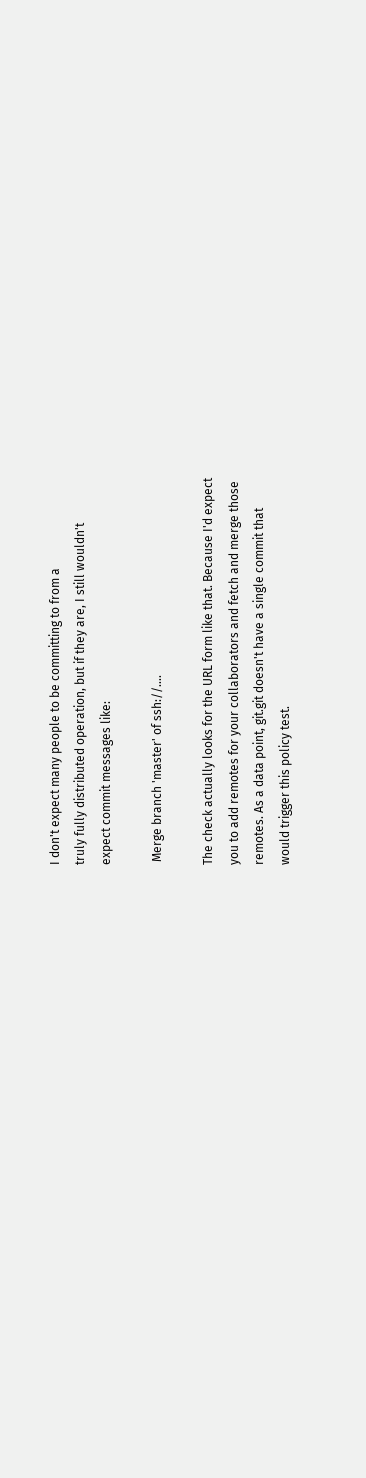I don't expect many people to be committing to from a
truly fully distributed operation, but if they are, I still wouldn't
expect commit messages like:

 Merge branch 'master' of ssh://....

The check actually looks for the URL form like that. Because I'd expect
you to add remotes for your collaborators and fetch and merge those
remotes. As a data point, git.git doesn't have a single commit that
would trigger this policy test.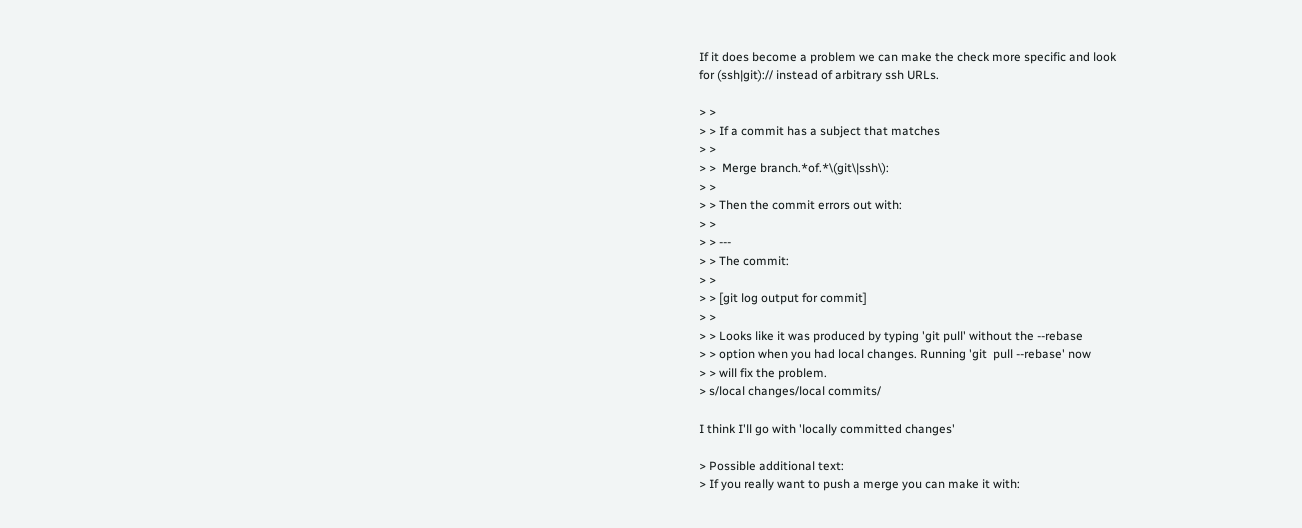If it does become a problem we can make the check more specific and look
for (ssh|git):// instead of arbitrary ssh URLs.

> >
> > If a commit has a subject that matches
> >
> >  Merge branch.*of.*\(git\|ssh\):
> >
> > Then the commit errors out with:
> >
> > ---
> > The commit:
> >
> > [git log output for commit]
> >
> > Looks like it was produced by typing 'git pull' without the --rebase
> > option when you had local changes. Running 'git  pull --rebase' now
> > will fix the problem.
> s/local changes/local commits/

I think I'll go with 'locally committed changes'

> Possible additional text:
> If you really want to push a merge you can make it with: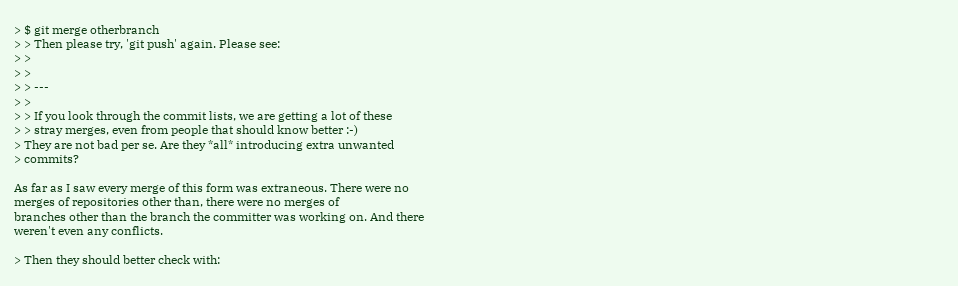> $ git merge otherbranch
> > Then please try, 'git push' again. Please see:
> >
> >
> > ---
> >
> > If you look through the commit lists, we are getting a lot of these
> > stray merges, even from people that should know better :-)
> They are not bad per se. Are they *all* introducing extra unwanted
> commits?

As far as I saw every merge of this form was extraneous. There were no
merges of repositories other than, there were no merges of
branches other than the branch the committer was working on. And there
weren't even any conflicts.

> Then they should better check with: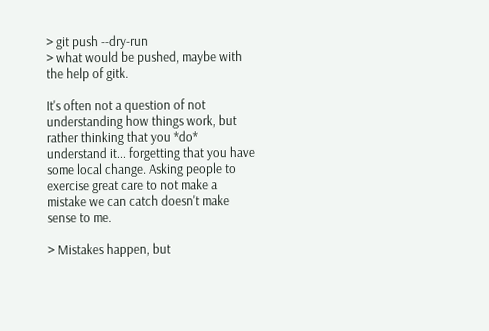> git push --dry-run
> what would be pushed, maybe with the help of gitk.

It's often not a question of not understanding how things work, but
rather thinking that you *do* understand it... forgetting that you have
some local change. Asking people to exercise great care to not make a
mistake we can catch doesn't make sense to me.

> Mistakes happen, but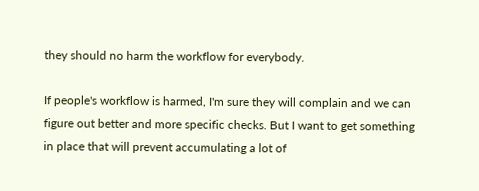they should no harm the workflow for everybody.

If people's workflow is harmed, I'm sure they will complain and we can
figure out better and more specific checks. But I want to get something
in place that will prevent accumulating a lot of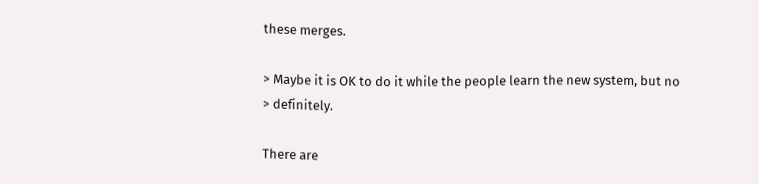these merges.

> Maybe it is OK to do it while the people learn the new system, but no
> definitely.

There are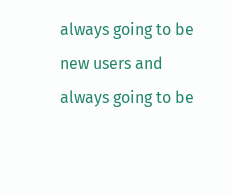always going to be new users and always going to be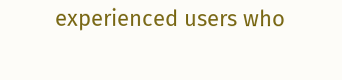experienced users who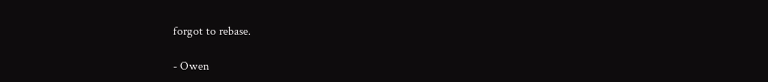forgot to rebase.

- Owen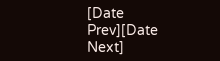[Date Prev][Date Next]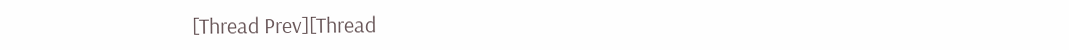[Thread Prev][Thread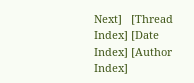Next]   [Thread Index] [Date Index] [Author Index]